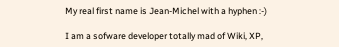My real first name is Jean-Michel with a hyphen :-)

I am a sofware developer totally mad of Wiki, XP,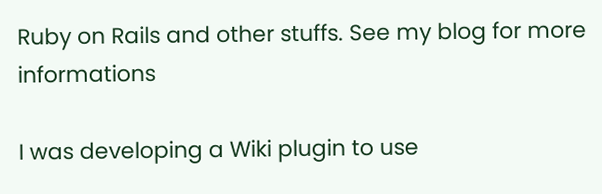Ruby on Rails and other stuffs. See my blog for more informations

I was developing a Wiki plugin to use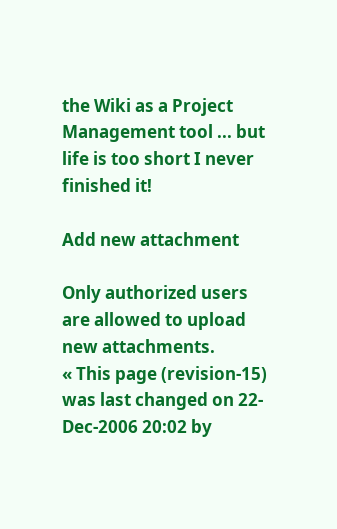the Wiki as a Project Management tool ... but life is too short I never finished it!

Add new attachment

Only authorized users are allowed to upload new attachments.
« This page (revision-15) was last changed on 22-Dec-2006 20:02 by